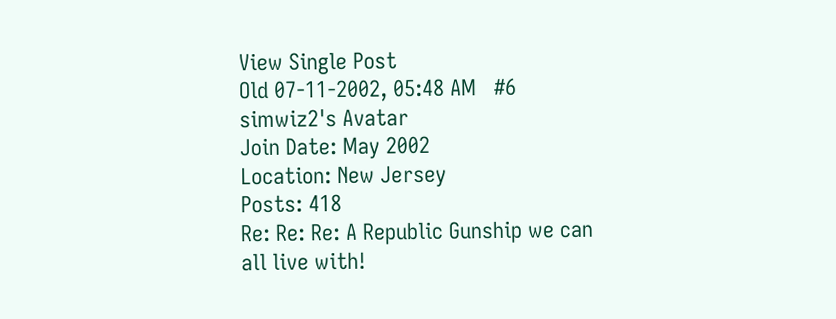View Single Post
Old 07-11-2002, 05:48 AM   #6
simwiz2's Avatar
Join Date: May 2002
Location: New Jersey
Posts: 418
Re: Re: Re: A Republic Gunship we can all live with!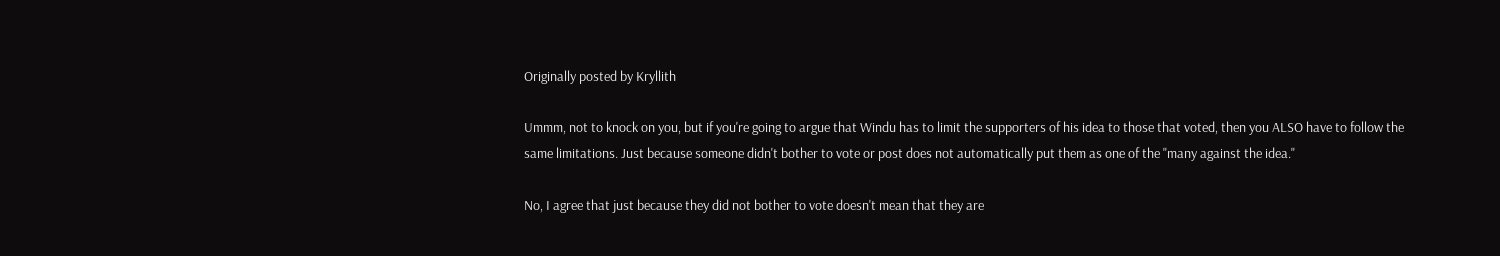Originally posted by Kryllith

Ummm, not to knock on you, but if you're going to argue that Windu has to limit the supporters of his idea to those that voted, then you ALSO have to follow the same limitations. Just because someone didn't bother to vote or post does not automatically put them as one of the "many against the idea."

No, I agree that just because they did not bother to vote doesn't mean that they are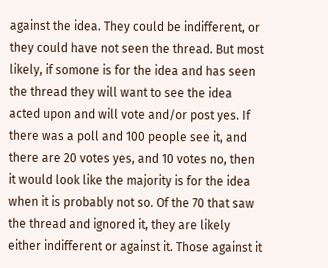against the idea. They could be indifferent, or they could have not seen the thread. But most likely, if somone is for the idea and has seen the thread they will want to see the idea acted upon and will vote and/or post yes. If there was a poll and 100 people see it, and there are 20 votes yes, and 10 votes no, then it would look like the majority is for the idea when it is probably not so. Of the 70 that saw the thread and ignored it, they are likely either indifferent or against it. Those against it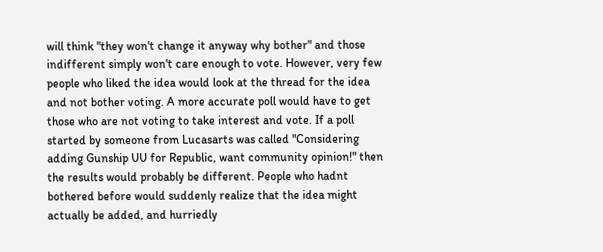will think "they won't change it anyway why bother" and those indifferent simply won't care enough to vote. However, very few people who liked the idea would look at the thread for the idea and not bother voting. A more accurate poll would have to get those who are not voting to take interest and vote. If a poll started by someone from Lucasarts was called "Considering adding Gunship UU for Republic, want community opinion!" then the results would probably be different. People who hadnt bothered before would suddenly realize that the idea might actually be added, and hurriedly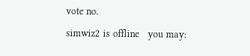vote no.
simwiz2 is offline   you may: